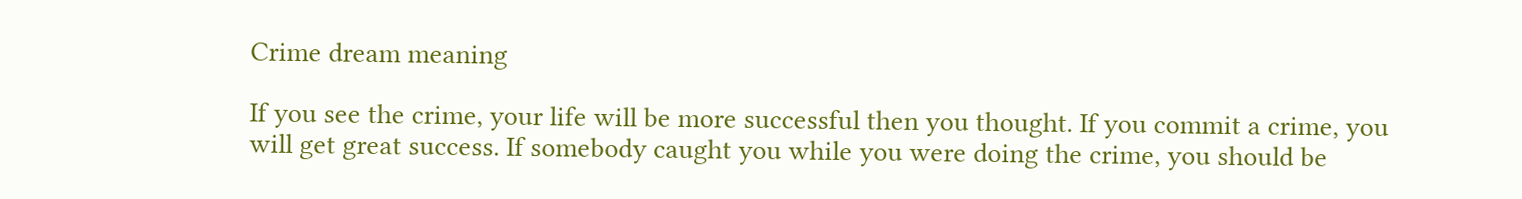Crime dream meaning

If you see the crime, your life will be more successful then you thought. If you commit a crime, you will get great success. If somebody caught you while you were doing the crime, you should be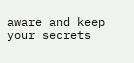aware and keep your secrets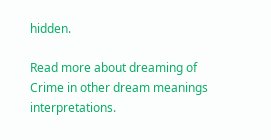hidden.

Read more about dreaming of Crime in other dream meanings interpretations.